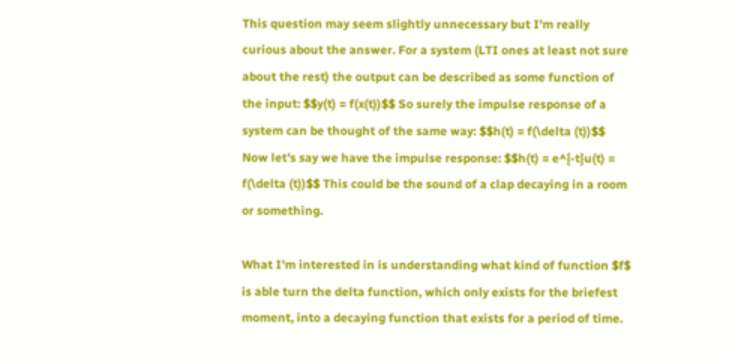This question may seem slightly unnecessary but I'm really curious about the answer. For a system (LTI ones at least not sure about the rest) the output can be described as some function of the input: $$y(t) = f(x(t))$$ So surely the impulse response of a system can be thought of the same way: $$h(t) = f(\delta (t))$$ Now let's say we have the impulse response: $$h(t) = e^{-t}u(t) = f(\delta (t))$$ This could be the sound of a clap decaying in a room or something.

What I'm interested in is understanding what kind of function $f$ is able turn the delta function, which only exists for the briefest moment, into a decaying function that exists for a period of time.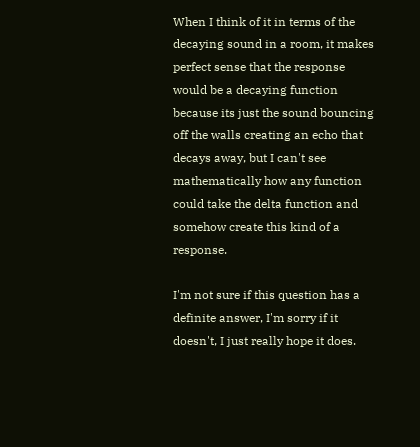When I think of it in terms of the decaying sound in a room, it makes perfect sense that the response would be a decaying function because its just the sound bouncing off the walls creating an echo that decays away, but I can't see mathematically how any function could take the delta function and somehow create this kind of a response.

I'm not sure if this question has a definite answer, I'm sorry if it doesn't, I just really hope it does.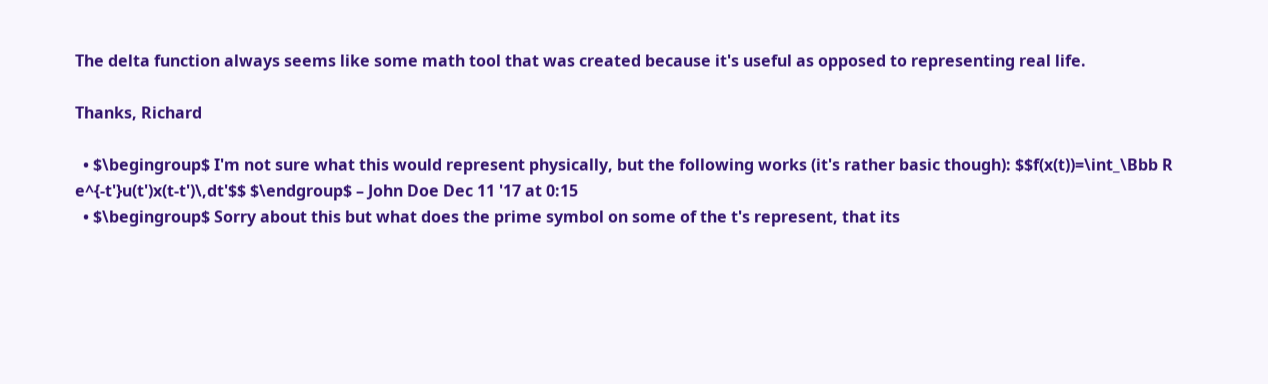The delta function always seems like some math tool that was created because it's useful as opposed to representing real life.

Thanks, Richard

  • $\begingroup$ I'm not sure what this would represent physically, but the following works (it's rather basic though): $$f(x(t))=\int_\Bbb R e^{-t'}u(t')x(t-t')\,dt'$$ $\endgroup$ – John Doe Dec 11 '17 at 0:15
  • $\begingroup$ Sorry about this but what does the prime symbol on some of the t's represent, that its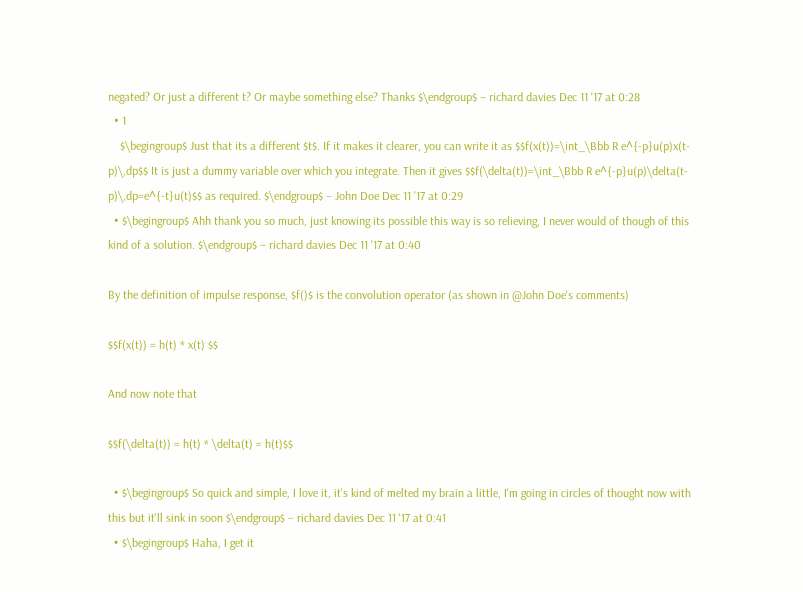negated? Or just a different t? Or maybe something else? Thanks $\endgroup$ – richard davies Dec 11 '17 at 0:28
  • 1
    $\begingroup$ Just that its a different $t$. If it makes it clearer, you can write it as $$f(x(t))=\int_\Bbb R e^{-p}u(p)x(t-p)\,dp$$ It is just a dummy variable over which you integrate. Then it gives $$f(\delta(t))=\int_\Bbb R e^{-p}u(p)\delta(t-p)\,dp=e^{-t}u(t)$$ as required. $\endgroup$ – John Doe Dec 11 '17 at 0:29
  • $\begingroup$ Ahh thank you so much, just knowing its possible this way is so relieving, I never would of though of this kind of a solution. $\endgroup$ – richard davies Dec 11 '17 at 0:40

By the definition of impulse response, $f()$ is the convolution operator (as shown in @John Doe's comments)

$$f(x(t)) = h(t) * x(t) $$

And now note that

$$f(\delta(t)) = h(t) * \delta(t) = h(t)$$

  • $\begingroup$ So quick and simple, I love it, it's kind of melted my brain a little, I'm going in circles of thought now with this but it'll sink in soon $\endgroup$ – richard davies Dec 11 '17 at 0:41
  • $\begingroup$ Haha, I get it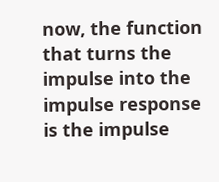now, the function that turns the impulse into the impulse response is the impulse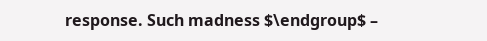response. Such madness $\endgroup$ –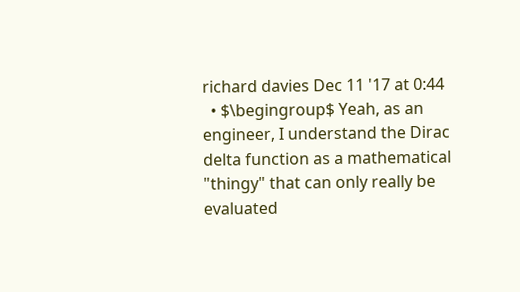richard davies Dec 11 '17 at 0:44
  • $\begingroup$ Yeah, as an engineer, I understand the Dirac delta function as a mathematical "thingy" that can only really be evaluated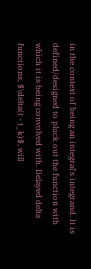in the context of being an integral's integrand. It is defined/designed to pluck out the function with which it is being convolved with. Delayed delta functions, $\delta(t - t_k)$, will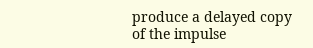produce a delayed copy of the impulse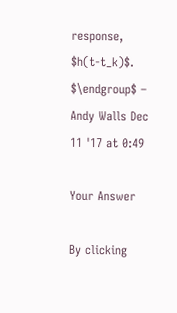response, $h(t-t_k)$. $\endgroup$ – Andy Walls Dec 11 '17 at 0:49

Your Answer

By clicking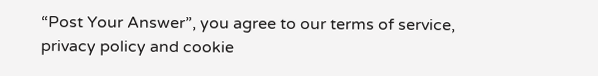“Post Your Answer”, you agree to our terms of service, privacy policy and cookie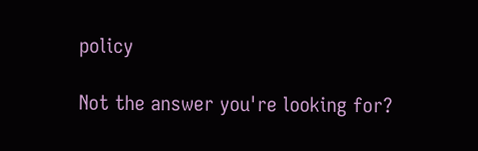policy

Not the answer you're looking for?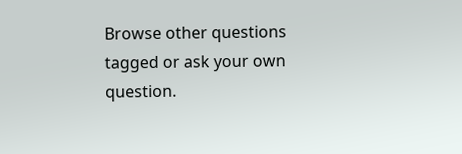Browse other questions tagged or ask your own question.